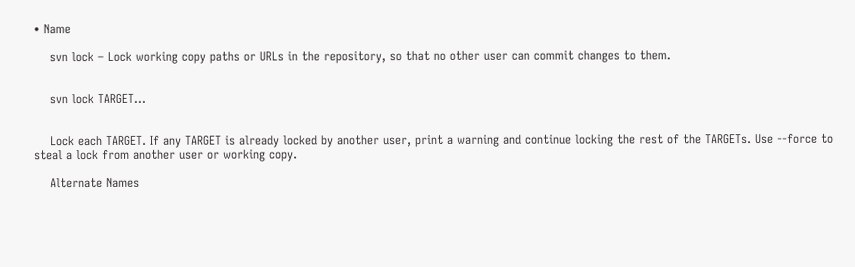• Name

    svn lock – Lock working copy paths or URLs in the repository, so that no other user can commit changes to them.


    svn lock TARGET…


    Lock each TARGET. If any TARGET is already locked by another user, print a warning and continue locking the rest of the TARGETs. Use --force to steal a lock from another user or working copy.

    Alternate Names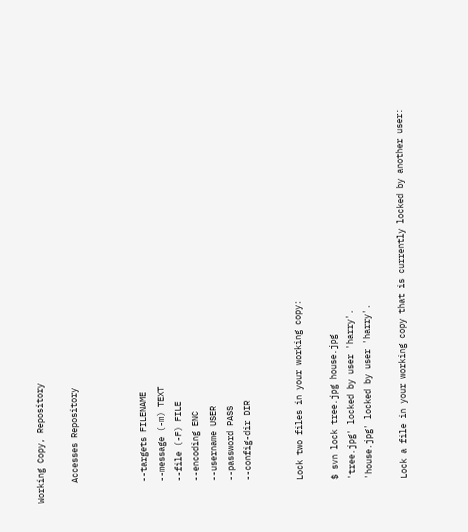Working Copy, Repository

    Accesses Repository



    --targets FILENAME
    --message (-m) TEXT
    --file (-F) FILE
    --encoding ENC
    --username USER
    --password PASS
    --config-dir DIR


    Lock two files in your working copy:

    $ svn lock tree.jpg house.jpg
    'tree.jpg' locked by user 'harry'.
    'house.jpg' locked by user 'harry'.

    Lock a file in your working copy that is currently locked by another user: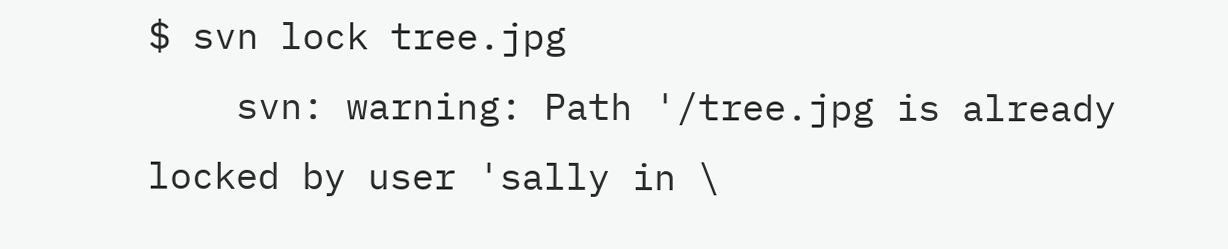$ svn lock tree.jpg
    svn: warning: Path '/tree.jpg is already locked by user 'sally in \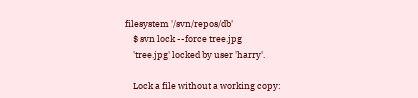filesystem '/svn/repos/db'
    $ svn lock --force tree.jpg
    'tree.jpg' locked by user 'harry'.

    Lock a file without a working copy: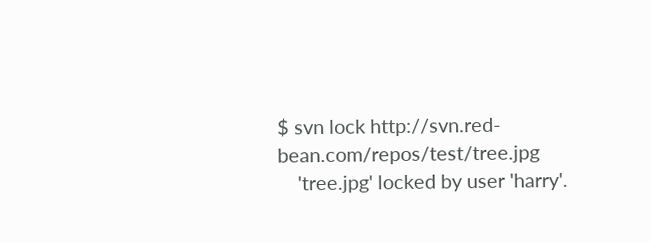$ svn lock http://svn.red-bean.com/repos/test/tree.jpg
    'tree.jpg' locked by user 'harry'.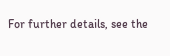For further details, see the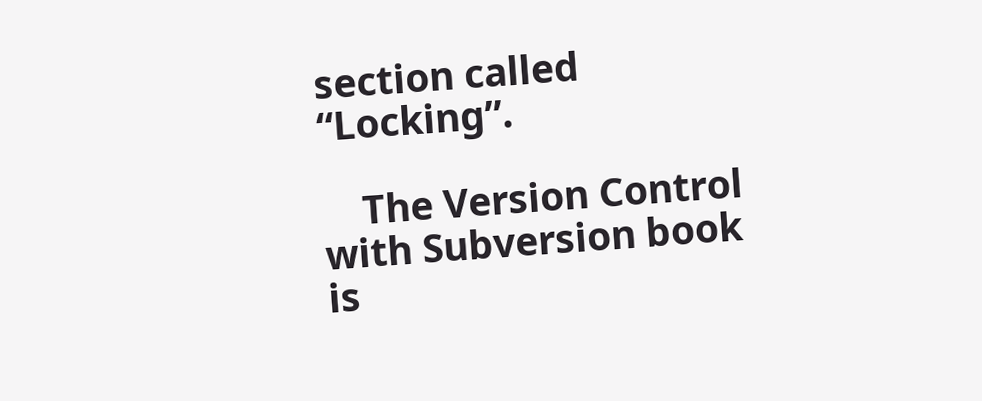section called “Locking”.

    The Version Control with Subversion book is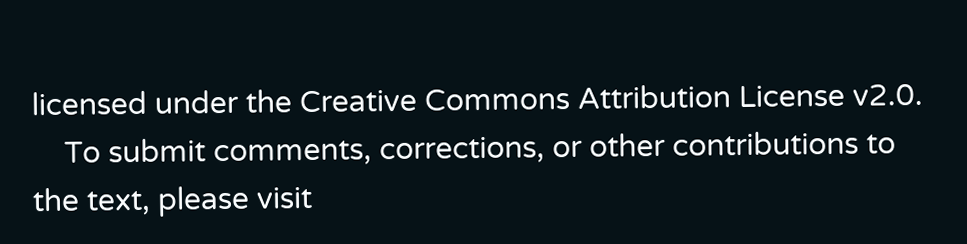licensed under the Creative Commons Attribution License v2.0.
    To submit comments, corrections, or other contributions to the text, please visit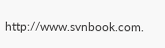http://www.svnbook.com.